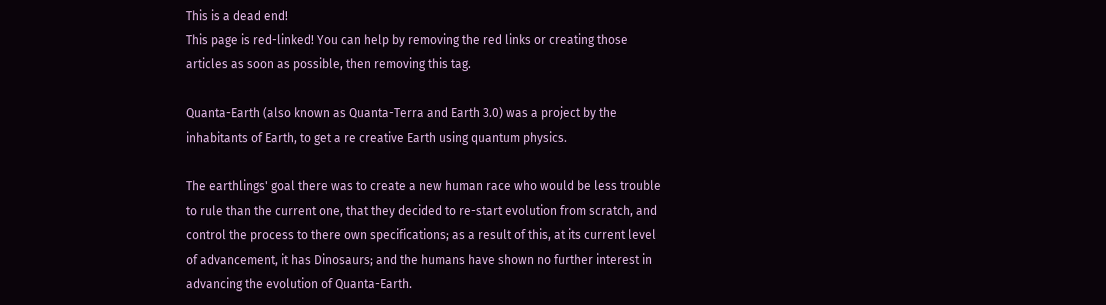This is a dead end!
This page is red-linked! You can help by removing the red links or creating those articles as soon as possible, then removing this tag.

Quanta-Earth (also known as Quanta-Terra and Earth 3.0) was a project by the inhabitants of Earth, to get a re creative Earth using quantum physics.

The earthlings' goal there was to create a new human race who would be less trouble to rule than the current one, that they decided to re-start evolution from scratch, and control the process to there own specifications; as a result of this, at its current level of advancement, it has Dinosaurs; and the humans have shown no further interest in advancing the evolution of Quanta-Earth.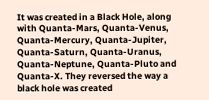It was created in a Black Hole, along with Quanta-Mars, Quanta-Venus, Quanta-Mercury, Quanta-Jupiter, Quanta-Saturn, Quanta-Uranus, Quanta-Neptune, Quanta-Pluto and Quanta-X. They reversed the way a black hole was created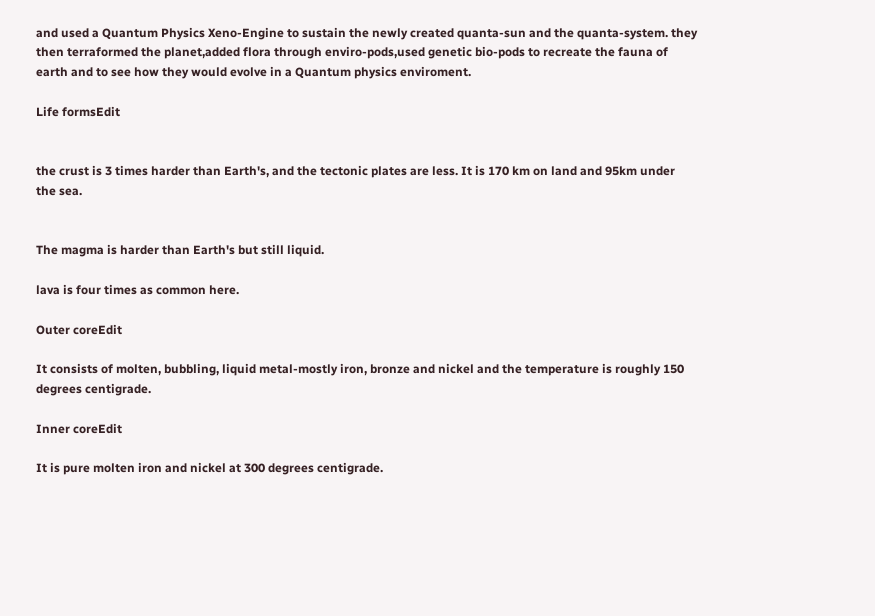and used a Quantum Physics Xeno-Engine to sustain the newly created quanta-sun and the quanta-system. they then terraformed the planet,added flora through enviro-pods,used genetic bio-pods to recreate the fauna of earth and to see how they would evolve in a Quantum physics enviroment.

Life formsEdit


the crust is 3 times harder than Earth's, and the tectonic plates are less. It is 170 km on land and 95km under the sea.


The magma is harder than Earth's but still liquid.

lava is four times as common here.

Outer coreEdit

It consists of molten, bubbling, liquid metal-mostly iron, bronze and nickel and the temperature is roughly 150 degrees centigrade.

Inner coreEdit

It is pure molten iron and nickel at 300 degrees centigrade.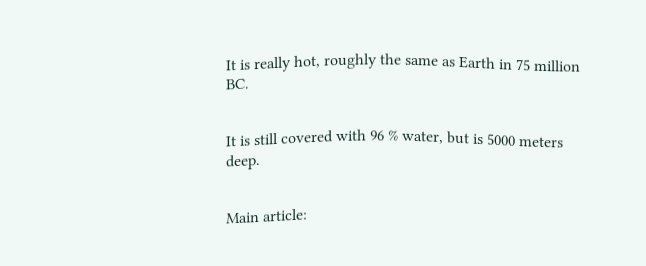It is really hot, roughly the same as Earth in 75 million BC.


It is still covered with 96 % water, but is 5000 meters deep.


Main article: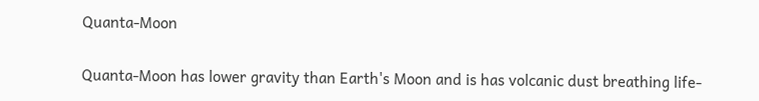Quanta-Moon

Quanta-Moon has lower gravity than Earth's Moon and is has volcanic dust breathing life-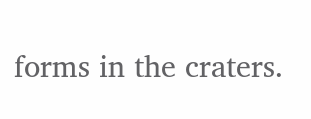forms in the craters.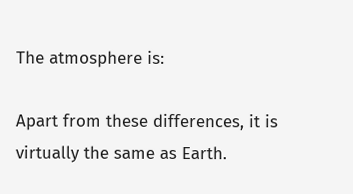The atmosphere is:

Apart from these differences, it is virtually the same as Earth.